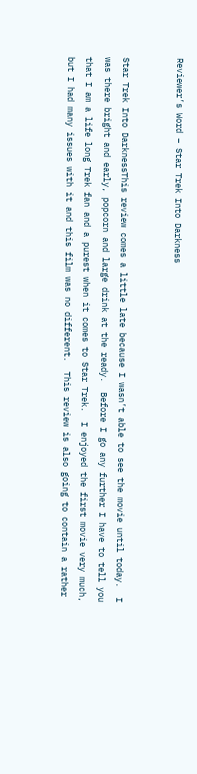Reviewer’s Word – Star Trek Into Darkness


Star Trek Into DarknessThis review comes a little late because I wasn’t able to see the movie until today.  I was there bright and early, popcorn and large drink at the ready.  Before I go any further I have to tell you that I am a life long Trek fan and a purest when it comes to Star Trek.  I enjoyed the first movie very much, but I had many issues with it and this film was no different.  This review is also going to contain a rather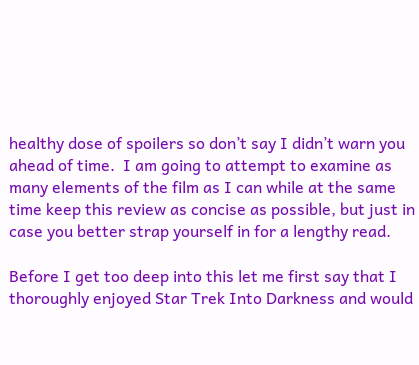healthy dose of spoilers so don’t say I didn’t warn you ahead of time.  I am going to attempt to examine as many elements of the film as I can while at the same time keep this review as concise as possible, but just in case you better strap yourself in for a lengthy read.

Before I get too deep into this let me first say that I thoroughly enjoyed Star Trek Into Darkness and would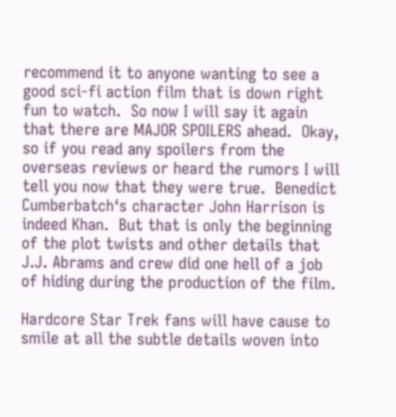recommend it to anyone wanting to see a good sci-fi action film that is down right fun to watch.  So now I will say it again that there are MAJOR SPOILERS ahead.  Okay, so if you read any spoilers from the overseas reviews or heard the rumors I will tell you now that they were true.  Benedict Cumberbatch‘s character John Harrison is indeed Khan.  But that is only the beginning of the plot twists and other details that J.J. Abrams and crew did one hell of a job of hiding during the production of the film.

Hardcore Star Trek fans will have cause to smile at all the subtle details woven into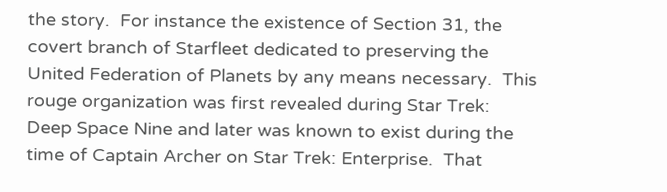the story.  For instance the existence of Section 31, the covert branch of Starfleet dedicated to preserving the United Federation of Planets by any means necessary.  This rouge organization was first revealed during Star Trek: Deep Space Nine and later was known to exist during the time of Captain Archer on Star Trek: Enterprise.  That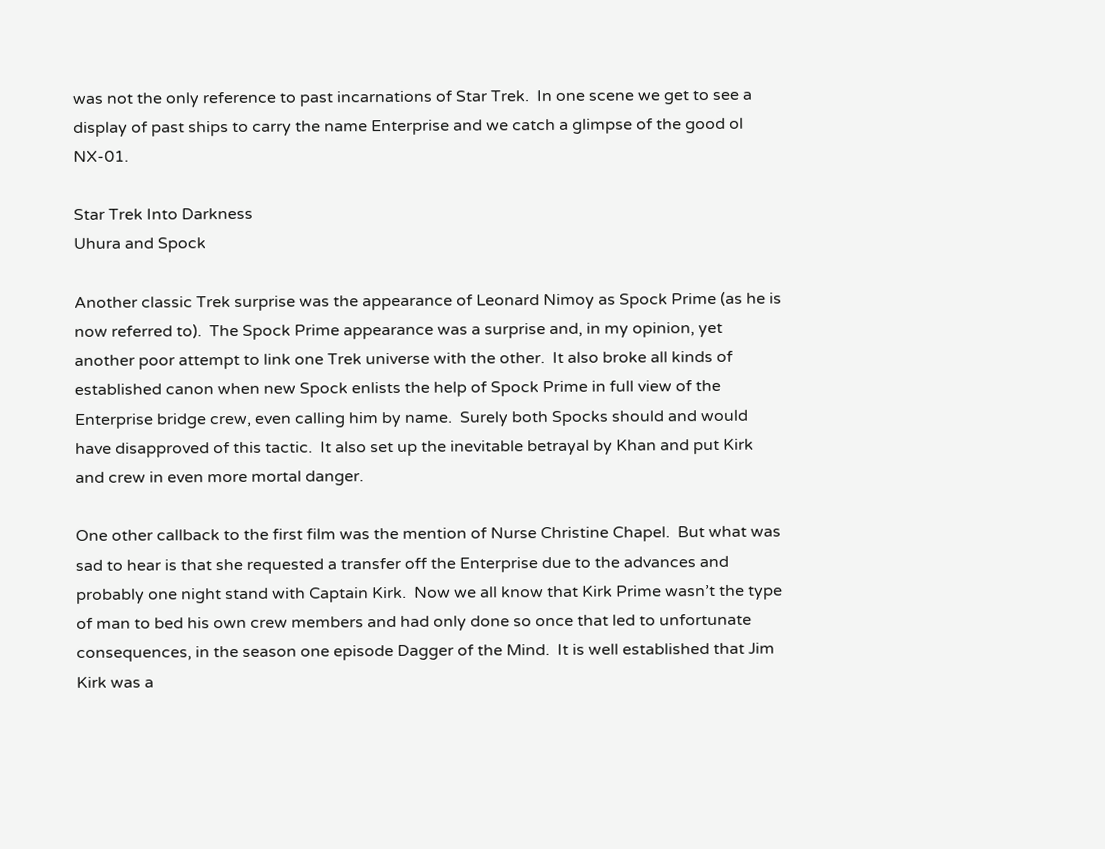was not the only reference to past incarnations of Star Trek.  In one scene we get to see a display of past ships to carry the name Enterprise and we catch a glimpse of the good ol NX-01.

Star Trek Into Darkness
Uhura and Spock

Another classic Trek surprise was the appearance of Leonard Nimoy as Spock Prime (as he is now referred to).  The Spock Prime appearance was a surprise and, in my opinion, yet another poor attempt to link one Trek universe with the other.  It also broke all kinds of established canon when new Spock enlists the help of Spock Prime in full view of the Enterprise bridge crew, even calling him by name.  Surely both Spocks should and would have disapproved of this tactic.  It also set up the inevitable betrayal by Khan and put Kirk and crew in even more mortal danger.

One other callback to the first film was the mention of Nurse Christine Chapel.  But what was sad to hear is that she requested a transfer off the Enterprise due to the advances and probably one night stand with Captain Kirk.  Now we all know that Kirk Prime wasn’t the type of man to bed his own crew members and had only done so once that led to unfortunate consequences, in the season one episode Dagger of the Mind.  It is well established that Jim Kirk was a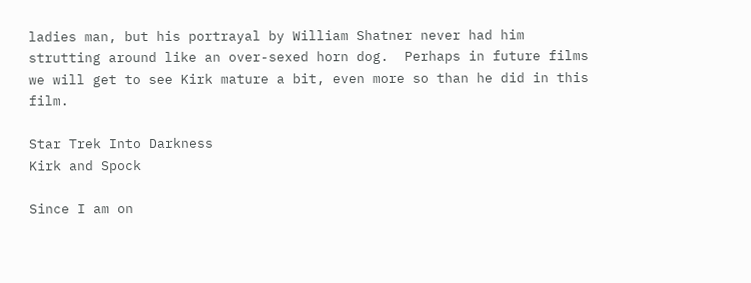ladies man, but his portrayal by William Shatner never had him strutting around like an over-sexed horn dog.  Perhaps in future films we will get to see Kirk mature a bit, even more so than he did in this film.

Star Trek Into Darkness
Kirk and Spock

Since I am on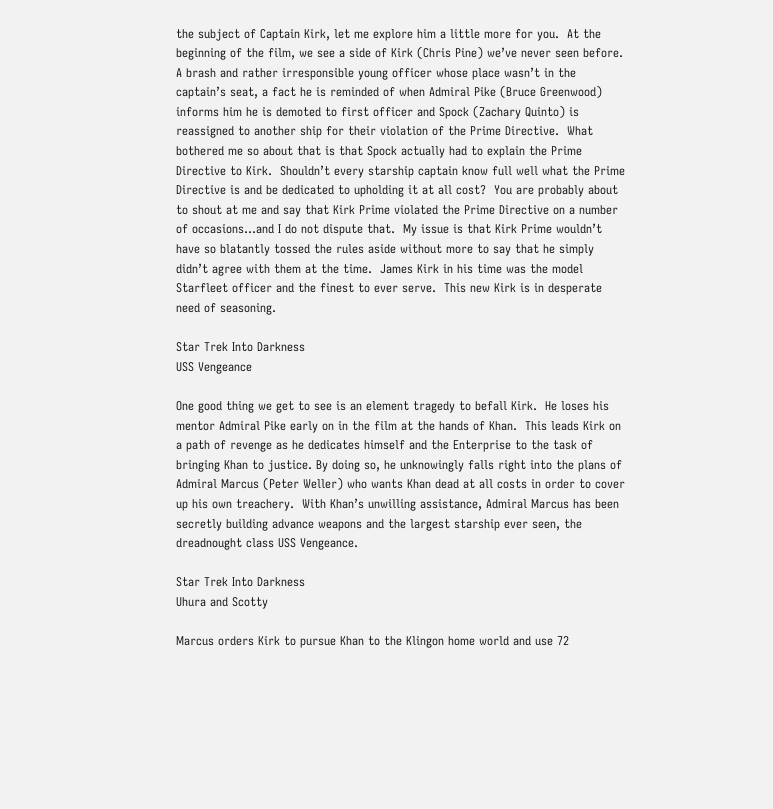the subject of Captain Kirk, let me explore him a little more for you.  At the beginning of the film, we see a side of Kirk (Chris Pine) we’ve never seen before.  A brash and rather irresponsible young officer whose place wasn’t in the captain’s seat, a fact he is reminded of when Admiral Pike (Bruce Greenwood) informs him he is demoted to first officer and Spock (Zachary Quinto) is reassigned to another ship for their violation of the Prime Directive.  What bothered me so about that is that Spock actually had to explain the Prime Directive to Kirk.  Shouldn’t every starship captain know full well what the Prime Directive is and be dedicated to upholding it at all cost?  You are probably about to shout at me and say that Kirk Prime violated the Prime Directive on a number of occasions…and I do not dispute that.  My issue is that Kirk Prime wouldn’t have so blatantly tossed the rules aside without more to say that he simply didn’t agree with them at the time.  James Kirk in his time was the model Starfleet officer and the finest to ever serve.  This new Kirk is in desperate need of seasoning.

Star Trek Into Darkness
USS Vengeance

One good thing we get to see is an element tragedy to befall Kirk.  He loses his mentor Admiral Pike early on in the film at the hands of Khan.  This leads Kirk on a path of revenge as he dedicates himself and the Enterprise to the task of bringing Khan to justice. By doing so, he unknowingly falls right into the plans of Admiral Marcus (Peter Weller) who wants Khan dead at all costs in order to cover up his own treachery.  With Khan’s unwilling assistance, Admiral Marcus has been secretly building advance weapons and the largest starship ever seen, the dreadnought class USS Vengeance.

Star Trek Into Darkness
Uhura and Scotty

Marcus orders Kirk to pursue Khan to the Klingon home world and use 72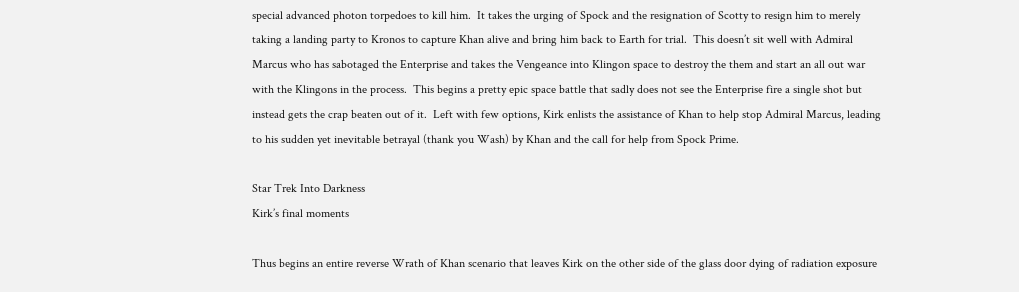special advanced photon torpedoes to kill him.  It takes the urging of Spock and the resignation of Scotty to resign him to merely taking a landing party to Kronos to capture Khan alive and bring him back to Earth for trial.  This doesn’t sit well with Admiral Marcus who has sabotaged the Enterprise and takes the Vengeance into Klingon space to destroy the them and start an all out war with the Klingons in the process.  This begins a pretty epic space battle that sadly does not see the Enterprise fire a single shot but instead gets the crap beaten out of it.  Left with few options, Kirk enlists the assistance of Khan to help stop Admiral Marcus, leading to his sudden yet inevitable betrayal (thank you Wash) by Khan and the call for help from Spock Prime.

Star Trek Into Darkness
Kirk’s final moments

Thus begins an entire reverse Wrath of Khan scenario that leaves Kirk on the other side of the glass door dying of radiation exposure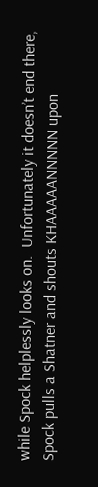while Spock helplessly looks on.  Unfortunately it doesn’t end there, Spock pulls a Shatner and shouts KHAAAAANNNNN upon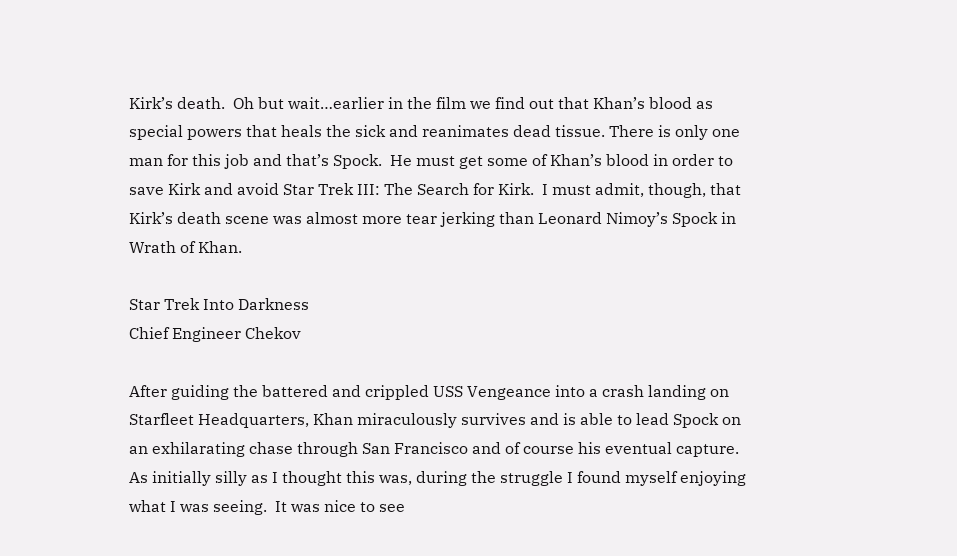Kirk’s death.  Oh but wait…earlier in the film we find out that Khan’s blood as special powers that heals the sick and reanimates dead tissue. There is only one man for this job and that’s Spock.  He must get some of Khan’s blood in order to save Kirk and avoid Star Trek III: The Search for Kirk.  I must admit, though, that Kirk’s death scene was almost more tear jerking than Leonard Nimoy’s Spock in Wrath of Khan.

Star Trek Into Darkness
Chief Engineer Chekov

After guiding the battered and crippled USS Vengeance into a crash landing on Starfleet Headquarters, Khan miraculously survives and is able to lead Spock on an exhilarating chase through San Francisco and of course his eventual capture.  As initially silly as I thought this was, during the struggle I found myself enjoying what I was seeing.  It was nice to see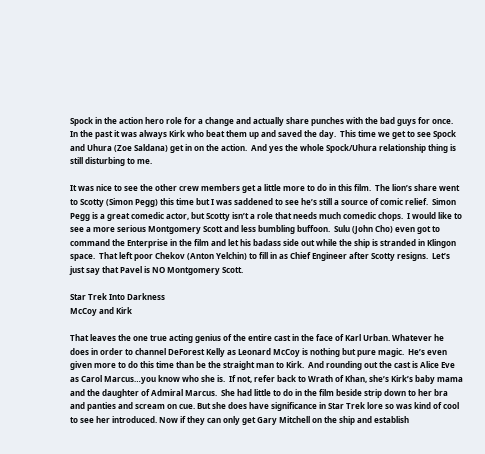Spock in the action hero role for a change and actually share punches with the bad guys for once.  In the past it was always Kirk who beat them up and saved the day.  This time we get to see Spock and Uhura (Zoe Saldana) get in on the action.  And yes the whole Spock/Uhura relationship thing is still disturbing to me.

It was nice to see the other crew members get a little more to do in this film.  The lion’s share went to Scotty (Simon Pegg) this time but I was saddened to see he’s still a source of comic relief.  Simon Pegg is a great comedic actor, but Scotty isn’t a role that needs much comedic chops.  I would like to see a more serious Montgomery Scott and less bumbling buffoon.  Sulu (John Cho) even got to command the Enterprise in the film and let his badass side out while the ship is stranded in Klingon space.  That left poor Chekov (Anton Yelchin) to fill in as Chief Engineer after Scotty resigns.  Let’s just say that Pavel is NO Montgomery Scott.

Star Trek Into Darkness
McCoy and Kirk

That leaves the one true acting genius of the entire cast in the face of Karl Urban. Whatever he does in order to channel DeForest Kelly as Leonard McCoy is nothing but pure magic.  He’s even given more to do this time than be the straight man to Kirk.  And rounding out the cast is Alice Eve as Carol Marcus…you know who she is.  If not, refer back to Wrath of Khan, she’s Kirk’s baby mama and the daughter of Admiral Marcus.  She had little to do in the film beside strip down to her bra and panties and scream on cue. But she does have significance in Star Trek lore so was kind of cool to see her introduced. Now if they can only get Gary Mitchell on the ship and establish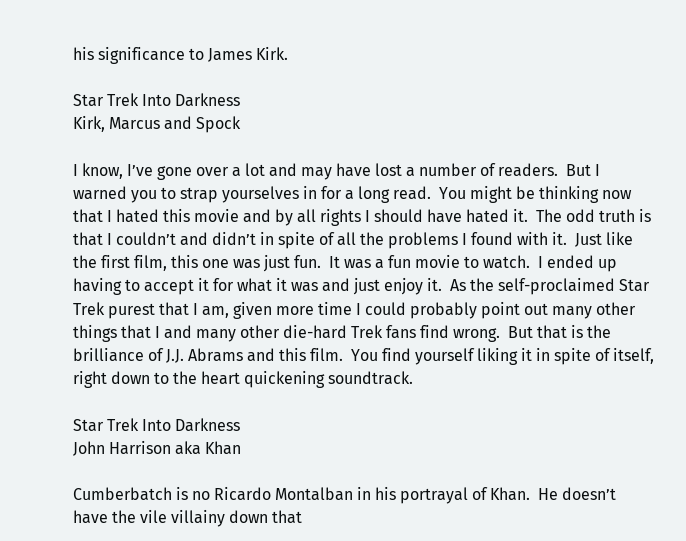his significance to James Kirk.

Star Trek Into Darkness
Kirk, Marcus and Spock

I know, I’ve gone over a lot and may have lost a number of readers.  But I warned you to strap yourselves in for a long read.  You might be thinking now that I hated this movie and by all rights I should have hated it.  The odd truth is that I couldn’t and didn’t in spite of all the problems I found with it.  Just like the first film, this one was just fun.  It was a fun movie to watch.  I ended up having to accept it for what it was and just enjoy it.  As the self-proclaimed Star Trek purest that I am, given more time I could probably point out many other things that I and many other die-hard Trek fans find wrong.  But that is the brilliance of J.J. Abrams and this film.  You find yourself liking it in spite of itself, right down to the heart quickening soundtrack.

Star Trek Into Darkness
John Harrison aka Khan

Cumberbatch is no Ricardo Montalban in his portrayal of Khan.  He doesn’t have the vile villainy down that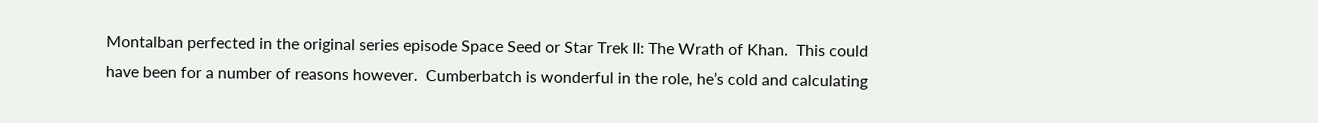Montalban perfected in the original series episode Space Seed or Star Trek II: The Wrath of Khan.  This could have been for a number of reasons however.  Cumberbatch is wonderful in the role, he’s cold and calculating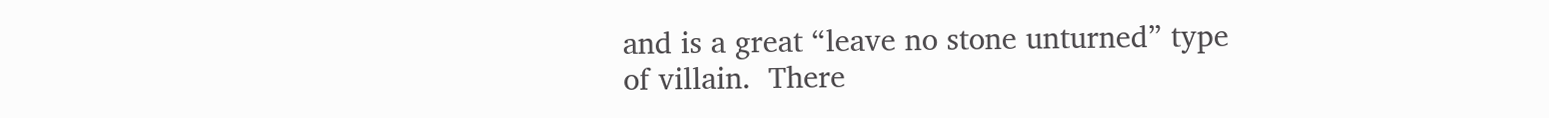and is a great “leave no stone unturned” type of villain.  There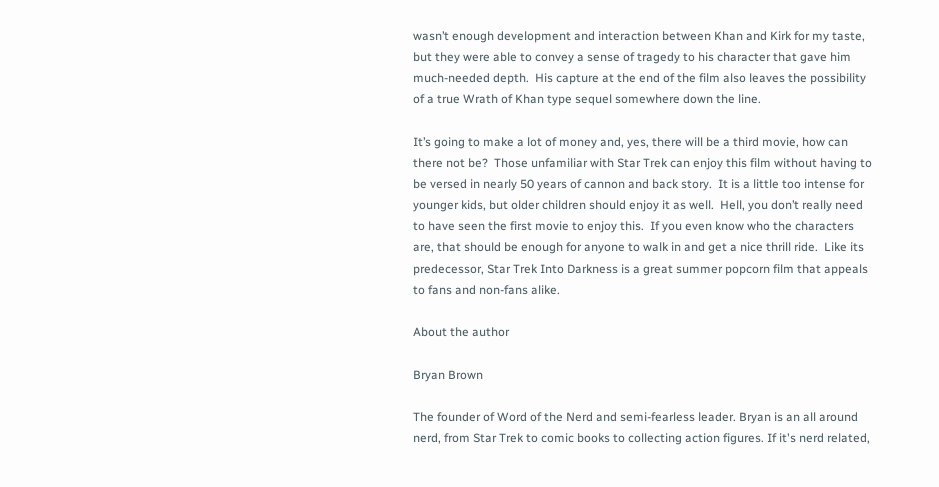wasn’t enough development and interaction between Khan and Kirk for my taste, but they were able to convey a sense of tragedy to his character that gave him much-needed depth.  His capture at the end of the film also leaves the possibility of a true Wrath of Khan type sequel somewhere down the line.

It’s going to make a lot of money and, yes, there will be a third movie, how can there not be?  Those unfamiliar with Star Trek can enjoy this film without having to be versed in nearly 50 years of cannon and back story.  It is a little too intense for younger kids, but older children should enjoy it as well.  Hell, you don’t really need to have seen the first movie to enjoy this.  If you even know who the characters are, that should be enough for anyone to walk in and get a nice thrill ride.  Like its predecessor, Star Trek Into Darkness is a great summer popcorn film that appeals to fans and non-fans alike.

About the author

Bryan Brown

The founder of Word of the Nerd and semi-fearless leader. Bryan is an all around nerd, from Star Trek to comic books to collecting action figures. If it's nerd related,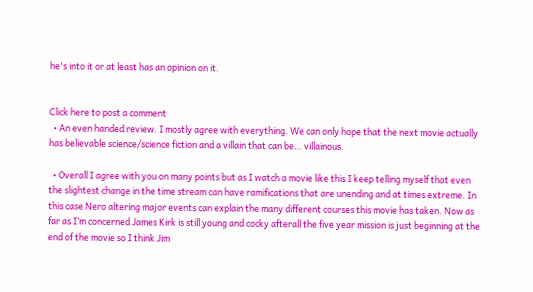he's into it or at least has an opinion on it.


Click here to post a comment
  • An even handed review. I mostly agree with everything. We can only hope that the next movie actually has believable science/science fiction and a villain that can be… villainous.

  • Overall I agree with you on many points but as I watch a movie like this I keep telling myself that even the slightest change in the time stream can have ramifications that are unending and at times extreme. In this case Nero altering major events can explain the many different courses this movie has taken. Now as far as I’m concerned James Kirk is still young and cocky afterall the five year mission is just beginning at the end of the movie so I think Jim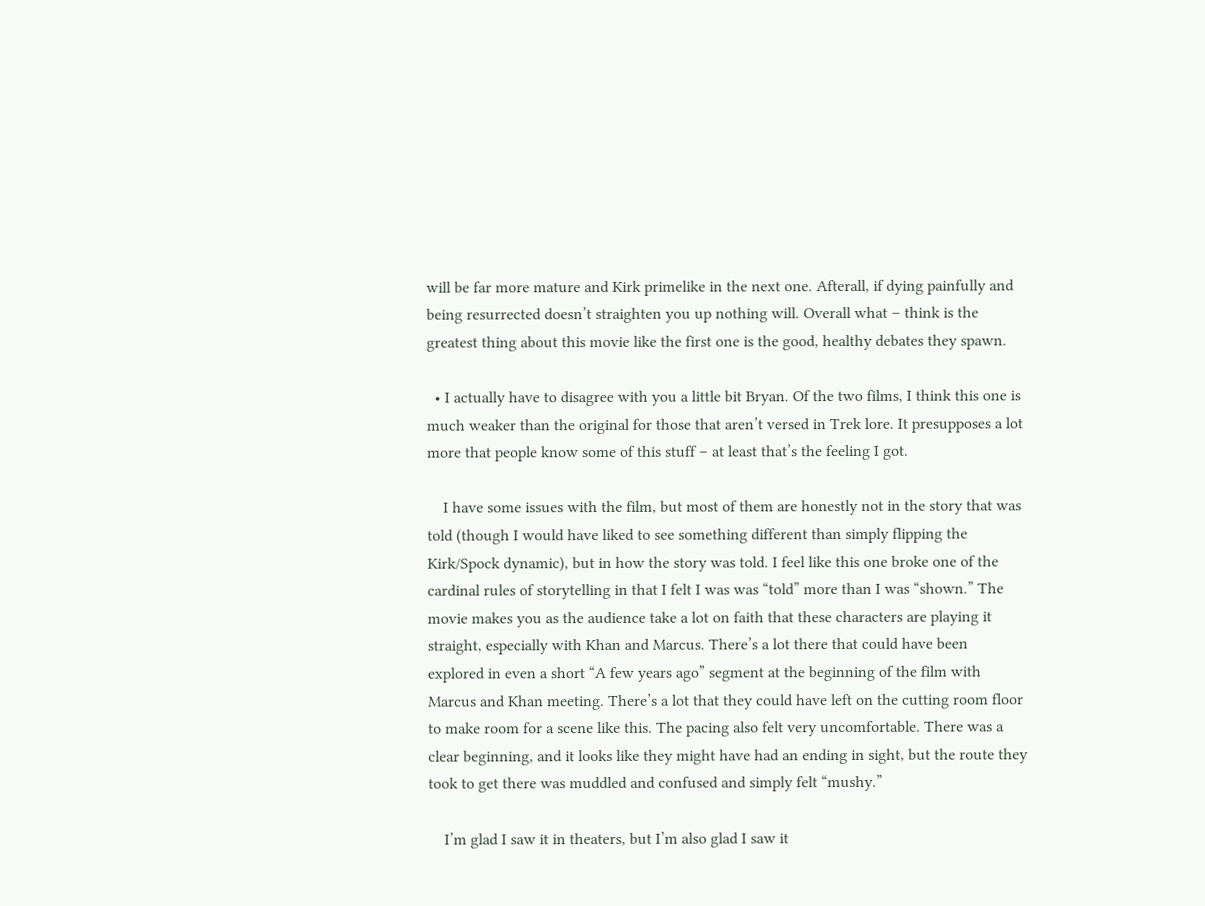will be far more mature and Kirk primelike in the next one. Afterall, if dying painfully and being resurrected doesn’t straighten you up nothing will. Overall what – think is the greatest thing about this movie like the first one is the good, healthy debates they spawn.

  • I actually have to disagree with you a little bit Bryan. Of the two films, I think this one is much weaker than the original for those that aren’t versed in Trek lore. It presupposes a lot more that people know some of this stuff – at least that’s the feeling I got.

    I have some issues with the film, but most of them are honestly not in the story that was told (though I would have liked to see something different than simply flipping the Kirk/Spock dynamic), but in how the story was told. I feel like this one broke one of the cardinal rules of storytelling in that I felt I was was “told” more than I was “shown.” The movie makes you as the audience take a lot on faith that these characters are playing it straight, especially with Khan and Marcus. There’s a lot there that could have been explored in even a short “A few years ago” segment at the beginning of the film with Marcus and Khan meeting. There’s a lot that they could have left on the cutting room floor to make room for a scene like this. The pacing also felt very uncomfortable. There was a clear beginning, and it looks like they might have had an ending in sight, but the route they took to get there was muddled and confused and simply felt “mushy.”

    I’m glad I saw it in theaters, but I’m also glad I saw it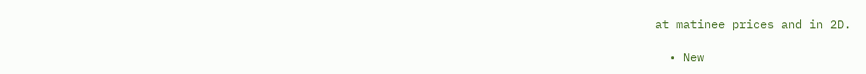at matinee prices and in 2D.

  • New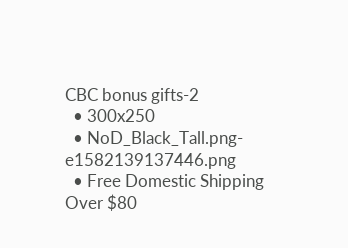CBC bonus gifts-2
  • 300x250
  • NoD_Black_Tall.png-e1582139137446.png
  • Free Domestic Shipping Over $80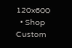120x600
  • Shop Custom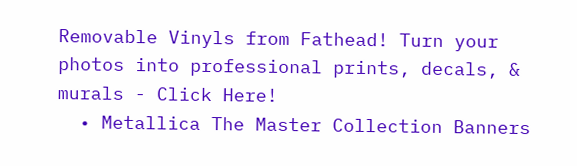Removable Vinyls from Fathead! Turn your photos into professional prints, decals, & murals - Click Here!
  • Metallica The Master Collection Banners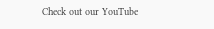Check out our YouTube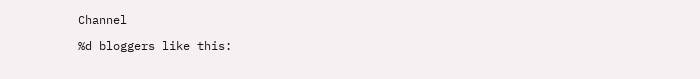Channel

%d bloggers like this: